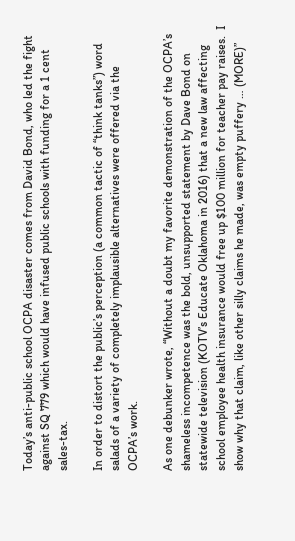Today’s anti-public school OCPA disaster comes from David Bond, who led the fight against SQ 779 which would have infused public schools with funding for a 1 cent sales-tax.

In order to distort the public’s perception (a common tactic of “think tanks”) word salads of a variety of completely implausible alternatives were offered via the OCPA’s work.

As one debunker wrote, “Without a doubt my favorite demonstration of the OCPA’s shameless incompetence was the bold, unsupported statement by Dave Bond on statewide television (KOTV’s Educate Oklahoma in 2016) that a new law affecting school employee health insurance would free up $100 million for teacher pay raises.  I show why that claim, like other silly claims he made, was empty puffery … (MORE)”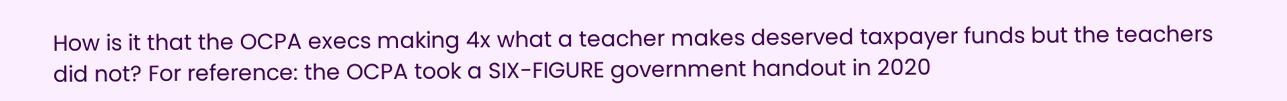How is it that the OCPA execs making 4x what a teacher makes deserved taxpayer funds but the teachers did not? For reference: the OCPA took a SIX-FIGURE government handout in 2020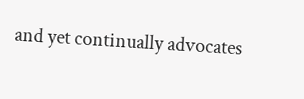and yet continually advocates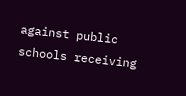against public schools receiving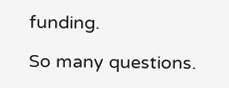funding.

So many questions.